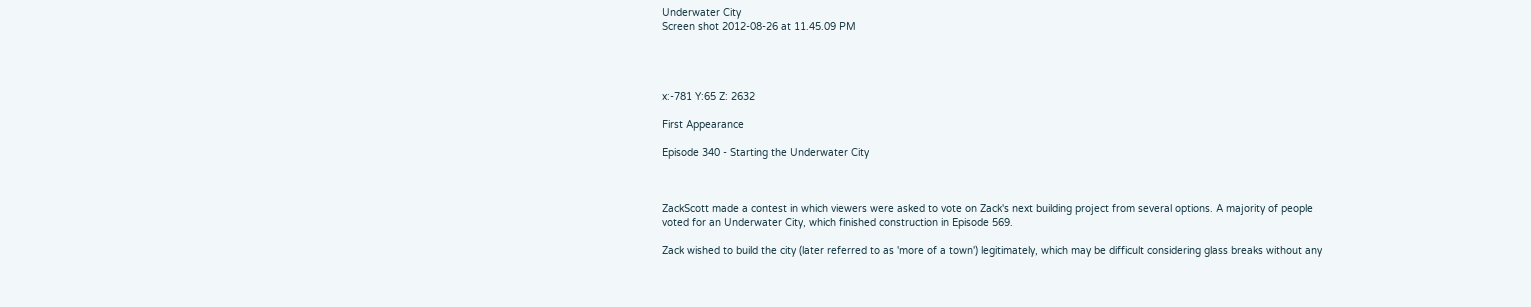Underwater City
Screen shot 2012-08-26 at 11.45.09 PM




x:-781 Y:65 Z: 2632

First Appearance

Episode 340 - Starting the Underwater City



ZackScott made a contest in which viewers were asked to vote on Zack's next building project from several options. A majority of people voted for an Underwater City, which finished construction in Episode 569.

Zack wished to build the city (later referred to as 'more of a town') legitimately, which may be difficult considering glass breaks without any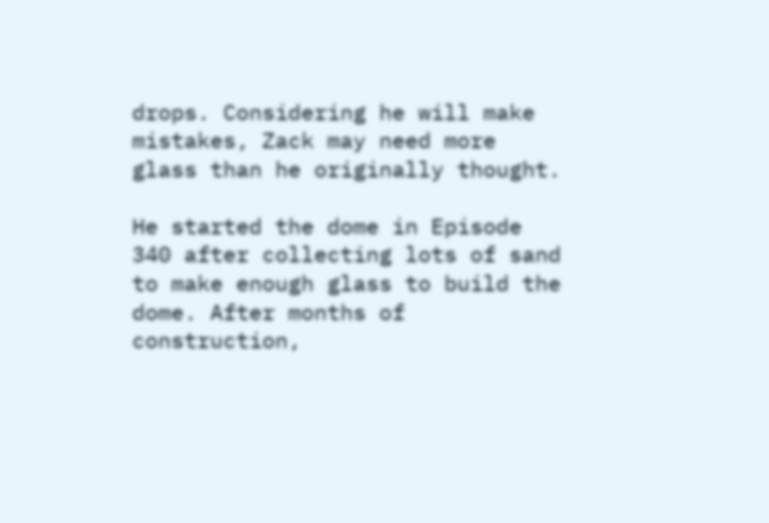drops. Considering he will make mistakes, Zack may need more glass than he originally thought.

He started the dome in Episode 340 after collecting lots of sand to make enough glass to build the dome. After months of construction,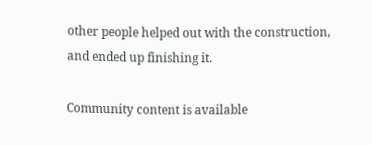other people helped out with the construction, and ended up finishing it.

Community content is available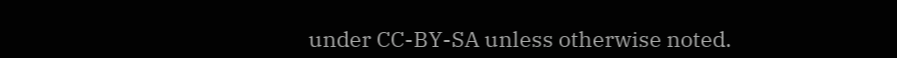under CC-BY-SA unless otherwise noted.